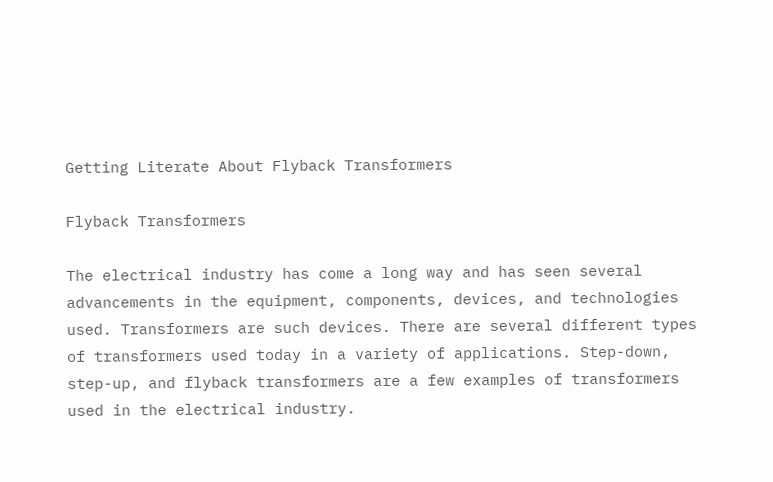Getting Literate About Flyback Transformers

Flyback Transformers

The electrical industry has come a long way and has seen several advancements in the equipment, components, devices, and technologies used. Transformers are such devices. There are several different types of transformers used today in a variety of applications. Step-down, step-up, and flyback transformers are a few examples of transformers used in the electrical industry.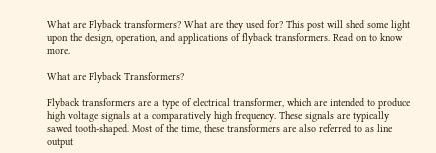What are Flyback transformers? What are they used for? This post will shed some light upon the design, operation, and applications of flyback transformers. Read on to know more.

What are Flyback Transformers?

Flyback transformers are a type of electrical transformer, which are intended to produce high voltage signals at a comparatively high frequency. These signals are typically sawed tooth-shaped. Most of the time, these transformers are also referred to as line output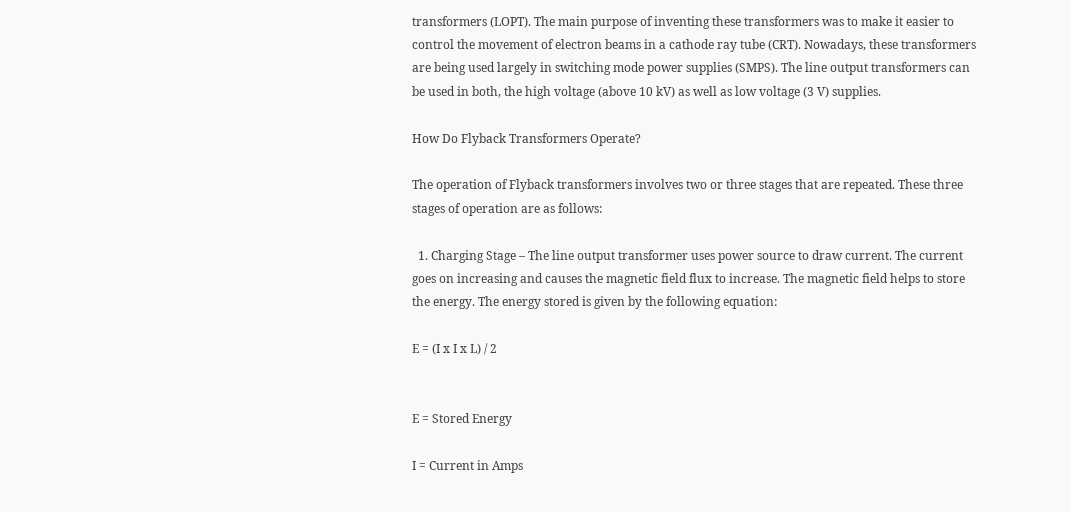transformers (LOPT). The main purpose of inventing these transformers was to make it easier to control the movement of electron beams in a cathode ray tube (CRT). Nowadays, these transformers are being used largely in switching mode power supplies (SMPS). The line output transformers can be used in both, the high voltage (above 10 kV) as well as low voltage (3 V) supplies.

How Do Flyback Transformers Operate?

The operation of Flyback transformers involves two or three stages that are repeated. These three stages of operation are as follows:

  1. Charging Stage – The line output transformer uses power source to draw current. The current goes on increasing and causes the magnetic field flux to increase. The magnetic field helps to store the energy. The energy stored is given by the following equation:

E = (I x I x L) / 2


E = Stored Energy

I = Current in Amps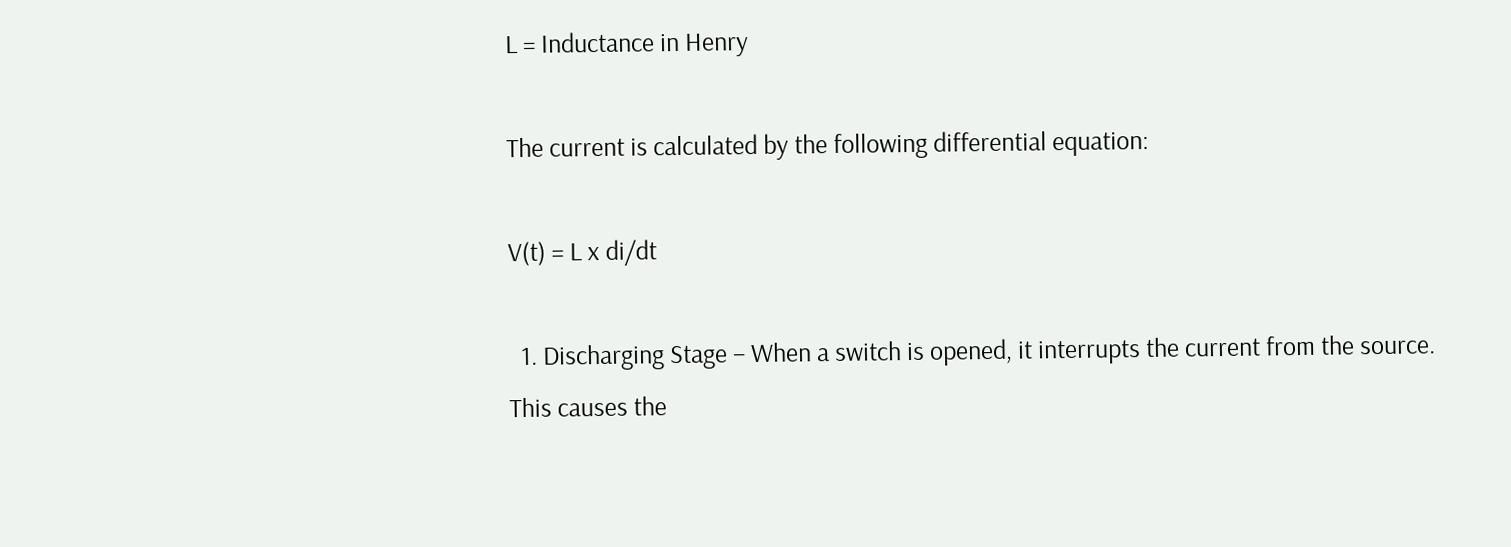L = Inductance in Henry

The current is calculated by the following differential equation:

V(t) = L x di/dt

  1. Discharging Stage – When a switch is opened, it interrupts the current from the source. This causes the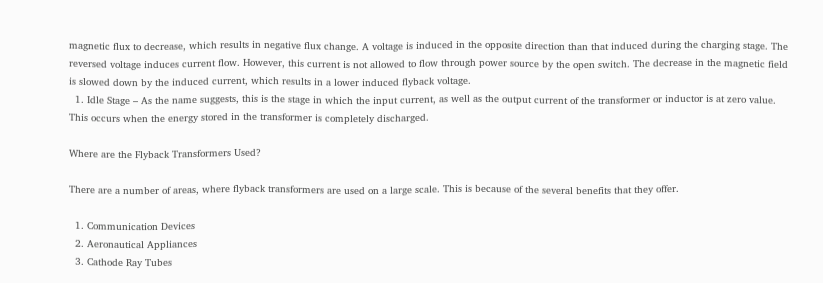magnetic flux to decrease, which results in negative flux change. A voltage is induced in the opposite direction than that induced during the charging stage. The reversed voltage induces current flow. However, this current is not allowed to flow through power source by the open switch. The decrease in the magnetic field is slowed down by the induced current, which results in a lower induced flyback voltage.
  1. Idle Stage – As the name suggests, this is the stage in which the input current, as well as the output current of the transformer or inductor is at zero value. This occurs when the energy stored in the transformer is completely discharged.

Where are the Flyback Transformers Used?

There are a number of areas, where flyback transformers are used on a large scale. This is because of the several benefits that they offer.

  1. Communication Devices
  2. Aeronautical Appliances
  3. Cathode Ray Tubes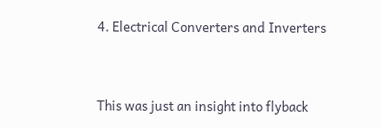4. Electrical Converters and Inverters


This was just an insight into flyback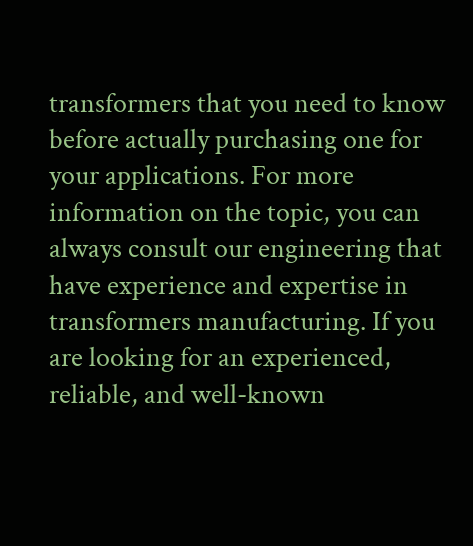transformers that you need to know before actually purchasing one for your applications. For more information on the topic, you can always consult our engineering that have experience and expertise in transformers manufacturing. If you are looking for an experienced, reliable, and well-known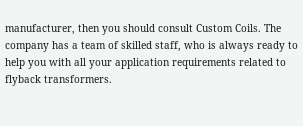manufacturer, then you should consult Custom Coils. The company has a team of skilled staff, who is always ready to help you with all your application requirements related to flyback transformers.